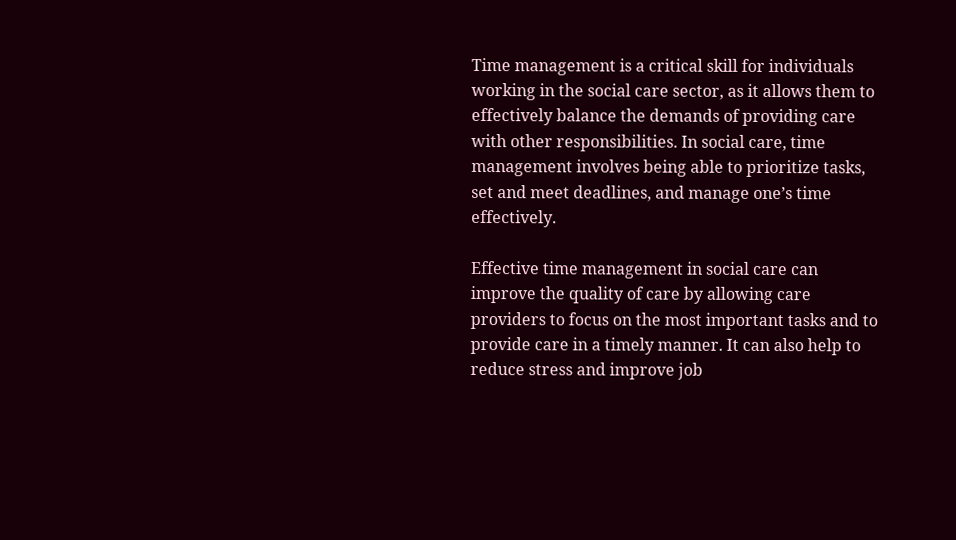Time management is a critical skill for individuals working in the social care sector, as it allows them to effectively balance the demands of providing care with other responsibilities. In social care, time management involves being able to prioritize tasks, set and meet deadlines, and manage one’s time effectively.

Effective time management in social care can improve the quality of care by allowing care providers to focus on the most important tasks and to provide care in a timely manner. It can also help to reduce stress and improve job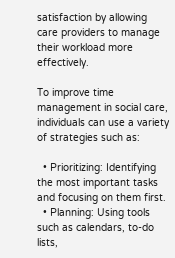satisfaction by allowing care providers to manage their workload more effectively.

To improve time management in social care, individuals can use a variety of strategies such as:

  • Prioritizing: Identifying the most important tasks and focusing on them first.
  • Planning: Using tools such as calendars, to-do lists,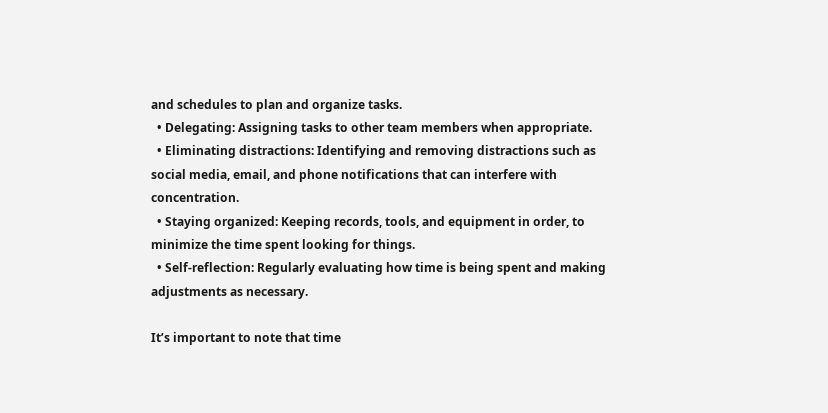and schedules to plan and organize tasks.
  • Delegating: Assigning tasks to other team members when appropriate.
  • Eliminating distractions: Identifying and removing distractions such as social media, email, and phone notifications that can interfere with concentration.
  • Staying organized: Keeping records, tools, and equipment in order, to minimize the time spent looking for things.
  • Self-reflection: Regularly evaluating how time is being spent and making adjustments as necessary.

It’s important to note that time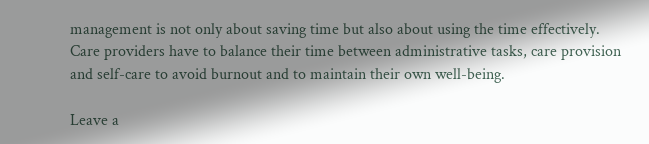management is not only about saving time but also about using the time effectively. Care providers have to balance their time between administrative tasks, care provision and self-care to avoid burnout and to maintain their own well-being.

Leave a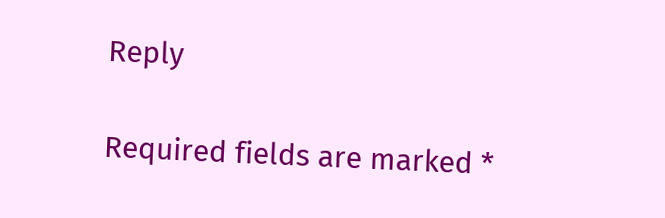Reply

Required fields are marked *